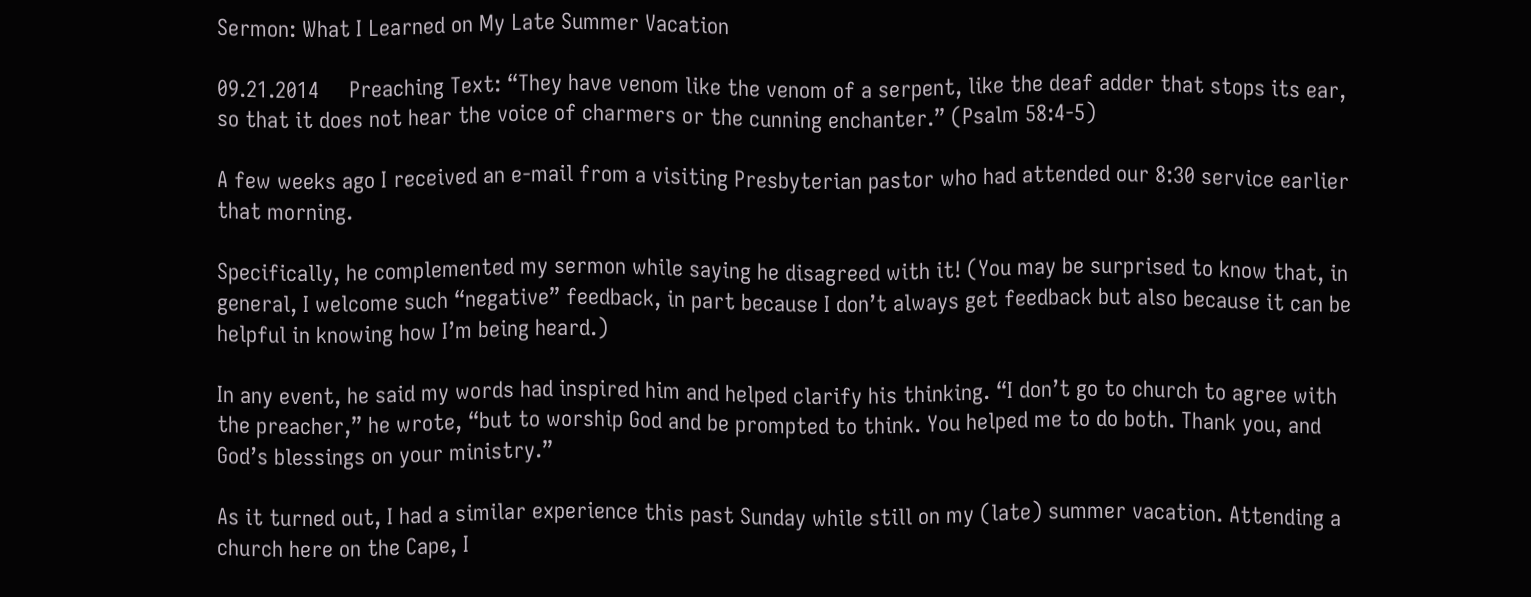Sermon: What I Learned on My Late Summer Vacation

09.21.2014     Preaching Text: “They have venom like the venom of a serpent, like the deaf adder that stops its ear, so that it does not hear the voice of charmers or the cunning enchanter.” (Psalm 58:4-5)

A few weeks ago I received an e-mail from a visiting Presbyterian pastor who had attended our 8:30 service earlier that morning.

Specifically, he complemented my sermon while saying he disagreed with it! (You may be surprised to know that, in general, I welcome such “negative” feedback, in part because I don’t always get feedback but also because it can be helpful in knowing how I’m being heard.)

In any event, he said my words had inspired him and helped clarify his thinking. “I don’t go to church to agree with the preacher,” he wrote, “but to worship God and be prompted to think. You helped me to do both. Thank you, and God’s blessings on your ministry.”

As it turned out, I had a similar experience this past Sunday while still on my (late) summer vacation. Attending a church here on the Cape, I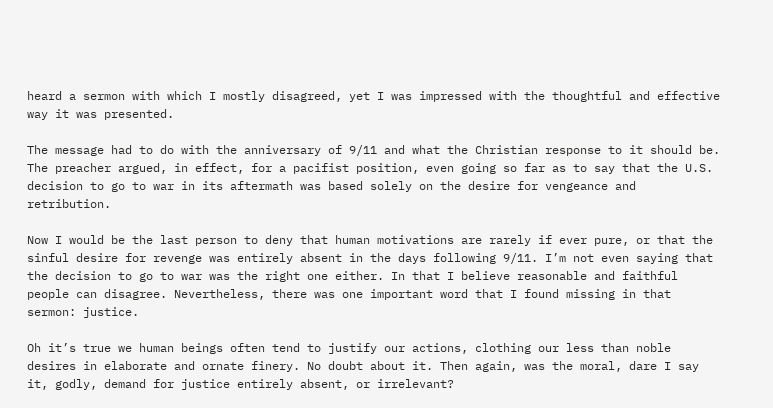heard a sermon with which I mostly disagreed, yet I was impressed with the thoughtful and effective way it was presented.

The message had to do with the anniversary of 9/11 and what the Christian response to it should be. The preacher argued, in effect, for a pacifist position, even going so far as to say that the U.S. decision to go to war in its aftermath was based solely on the desire for vengeance and retribution.

Now I would be the last person to deny that human motivations are rarely if ever pure, or that the sinful desire for revenge was entirely absent in the days following 9/11. I’m not even saying that the decision to go to war was the right one either. In that I believe reasonable and faithful people can disagree. Nevertheless, there was one important word that I found missing in that sermon: justice.

Oh it’s true we human beings often tend to justify our actions, clothing our less than noble desires in elaborate and ornate finery. No doubt about it. Then again, was the moral, dare I say it, godly, demand for justice entirely absent, or irrelevant?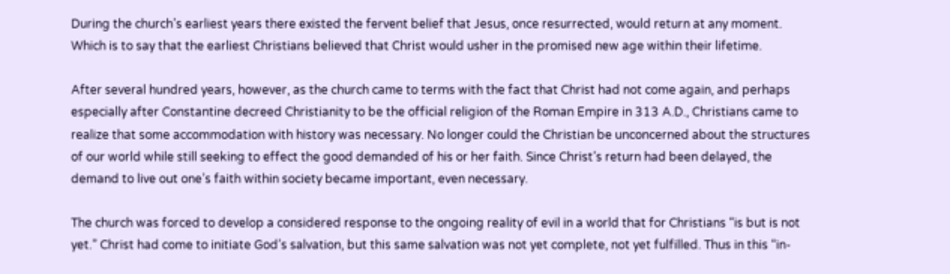During the church’s earliest years there existed the fervent belief that Jesus, once resurrected, would return at any moment. Which is to say that the earliest Christians believed that Christ would usher in the promised new age within their lifetime.

After several hundred years, however, as the church came to terms with the fact that Christ had not come again, and perhaps especially after Constantine decreed Christianity to be the official religion of the Roman Empire in 313 A.D., Christians came to realize that some accommodation with history was necessary. No longer could the Christian be unconcerned about the structures of our world while still seeking to effect the good demanded of his or her faith. Since Christ’s return had been delayed, the demand to live out one’s faith within society became important, even necessary.

The church was forced to develop a considered response to the ongoing reality of evil in a world that for Christians “is but is not yet.” Christ had come to initiate God’s salvation, but this same salvation was not yet complete, not yet fulfilled. Thus in this “in-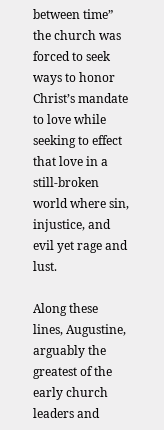between time” the church was forced to seek ways to honor Christ’s mandate to love while seeking to effect that love in a still-broken world where sin, injustice, and evil yet rage and lust.

Along these lines, Augustine, arguably the greatest of the early church leaders and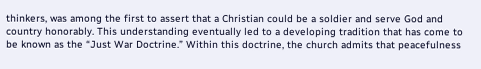thinkers, was among the first to assert that a Christian could be a soldier and serve God and country honorably. This understanding eventually led to a developing tradition that has come to be known as the “Just War Doctrine.” Within this doctrine, the church admits that peacefulness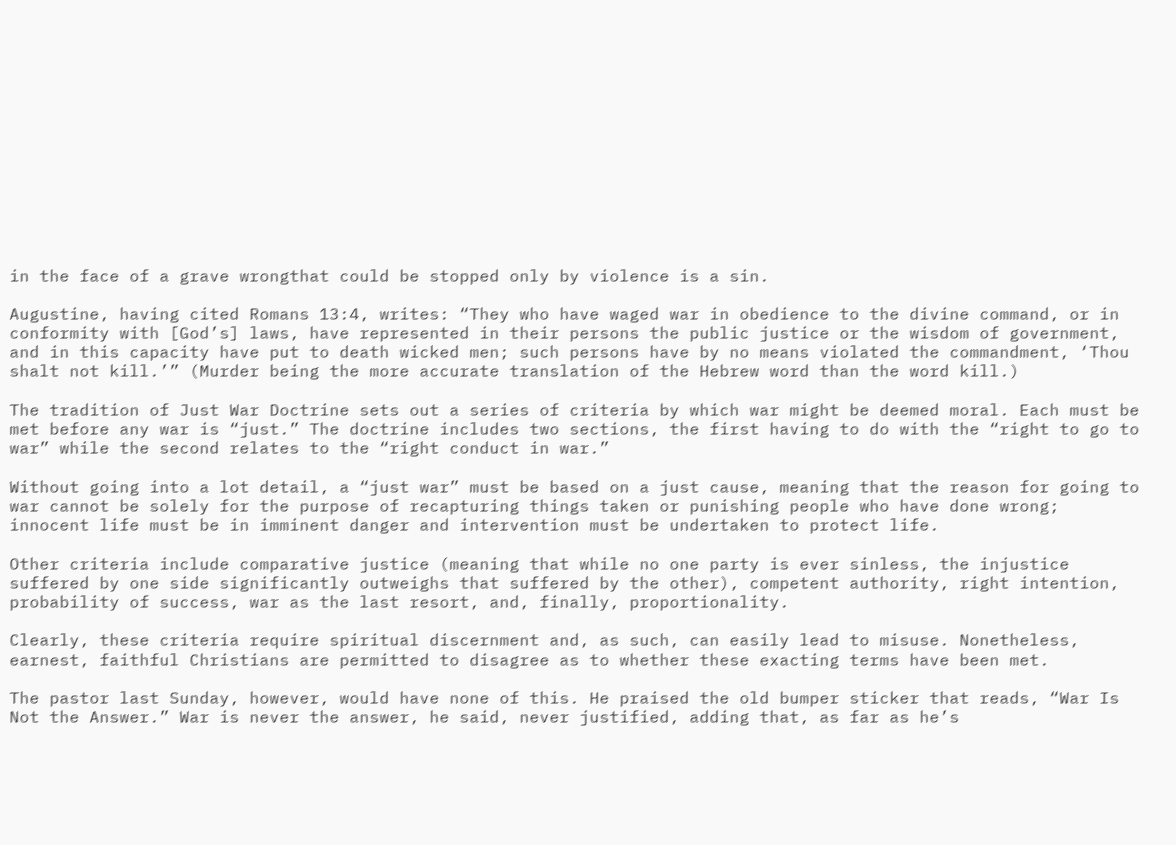in the face of a grave wrongthat could be stopped only by violence is a sin.

Augustine, having cited Romans 13:4, writes: “They who have waged war in obedience to the divine command, or in conformity with [God’s] laws, have represented in their persons the public justice or the wisdom of government, and in this capacity have put to death wicked men; such persons have by no means violated the commandment, ‘Thou shalt not kill.’” (Murder being the more accurate translation of the Hebrew word than the word kill.)

The tradition of Just War Doctrine sets out a series of criteria by which war might be deemed moral. Each must be met before any war is “just.” The doctrine includes two sections, the first having to do with the “right to go to war” while the second relates to the “right conduct in war.”

Without going into a lot detail, a “just war” must be based on a just cause, meaning that the reason for going to war cannot be solely for the purpose of recapturing things taken or punishing people who have done wrong; innocent life must be in imminent danger and intervention must be undertaken to protect life.

Other criteria include comparative justice (meaning that while no one party is ever sinless, the injustice suffered by one side significantly outweighs that suffered by the other), competent authority, right intention, probability of success, war as the last resort, and, finally, proportionality.

Clearly, these criteria require spiritual discernment and, as such, can easily lead to misuse. Nonetheless, earnest, faithful Christians are permitted to disagree as to whether these exacting terms have been met.

The pastor last Sunday, however, would have none of this. He praised the old bumper sticker that reads, “War Is Not the Answer.” War is never the answer, he said, never justified, adding that, as far as he’s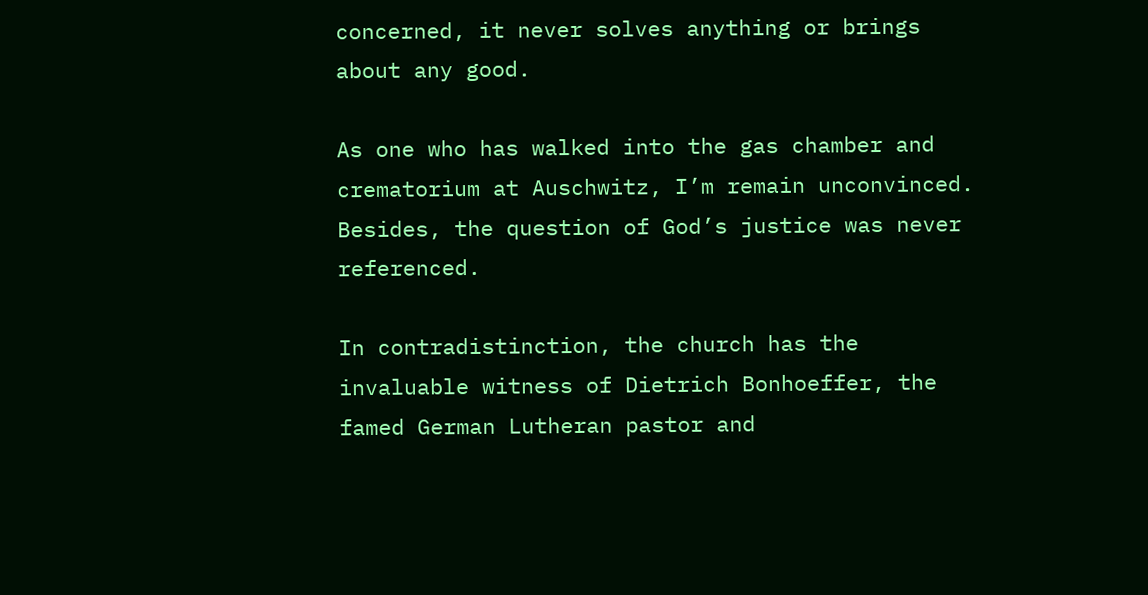concerned, it never solves anything or brings about any good.

As one who has walked into the gas chamber and crematorium at Auschwitz, I’m remain unconvinced. Besides, the question of God’s justice was never referenced.

In contradistinction, the church has the invaluable witness of Dietrich Bonhoeffer, the famed German Lutheran pastor and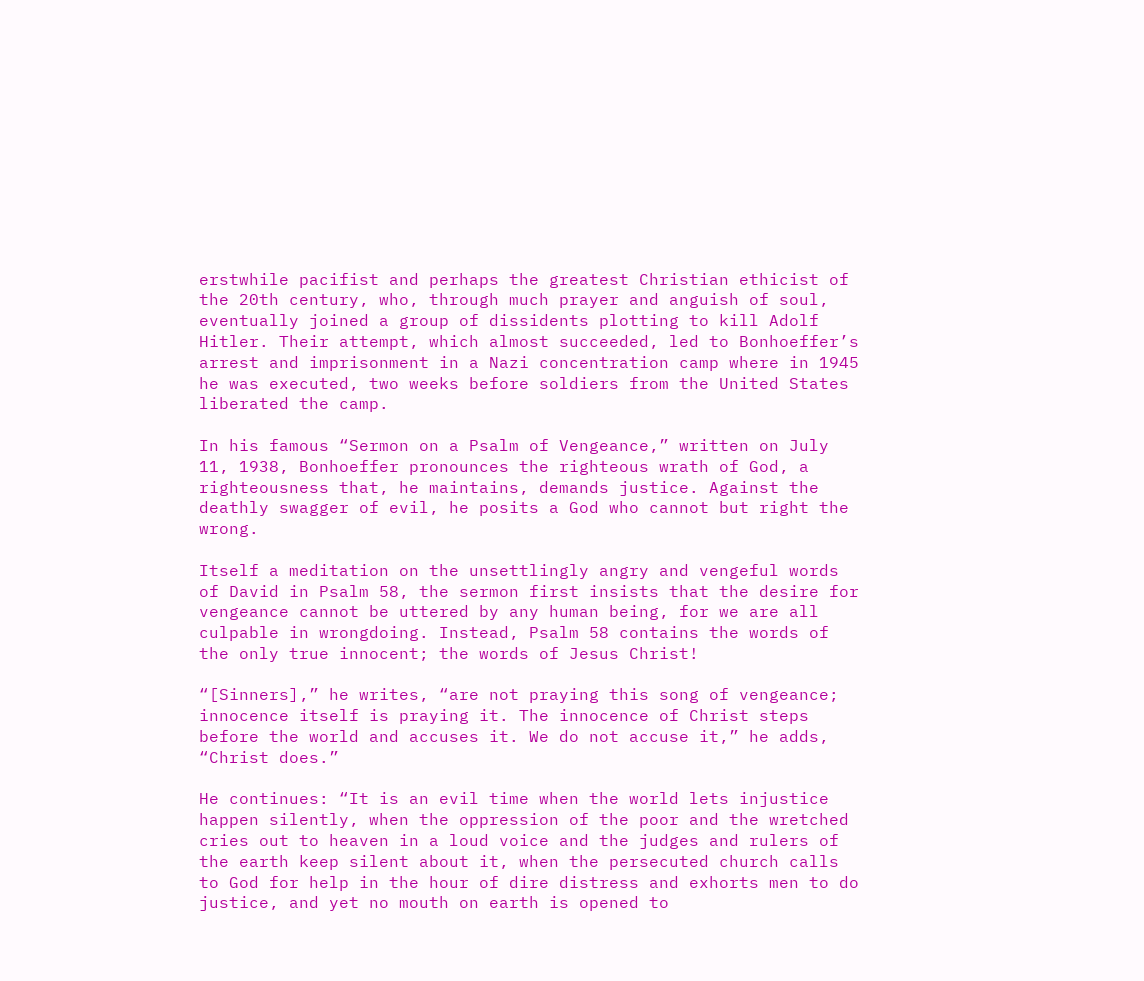erstwhile pacifist and perhaps the greatest Christian ethicist of the 20th century, who, through much prayer and anguish of soul, eventually joined a group of dissidents plotting to kill Adolf Hitler. Their attempt, which almost succeeded, led to Bonhoeffer’s arrest and imprisonment in a Nazi concentration camp where in 1945 he was executed, two weeks before soldiers from the United States liberated the camp.

In his famous “Sermon on a Psalm of Vengeance,” written on July 11, 1938, Bonhoeffer pronounces the righteous wrath of God, a righteousness that, he maintains, demands justice. Against the deathly swagger of evil, he posits a God who cannot but right the wrong.

Itself a meditation on the unsettlingly angry and vengeful words of David in Psalm 58, the sermon first insists that the desire for vengeance cannot be uttered by any human being, for we are all culpable in wrongdoing. Instead, Psalm 58 contains the words of the only true innocent; the words of Jesus Christ!

“[Sinners],” he writes, “are not praying this song of vengeance; innocence itself is praying it. The innocence of Christ steps before the world and accuses it. We do not accuse it,” he adds, “Christ does.”

He continues: “It is an evil time when the world lets injustice happen silently, when the oppression of the poor and the wretched cries out to heaven in a loud voice and the judges and rulers of the earth keep silent about it, when the persecuted church calls to God for help in the hour of dire distress and exhorts men to do justice, and yet no mouth on earth is opened to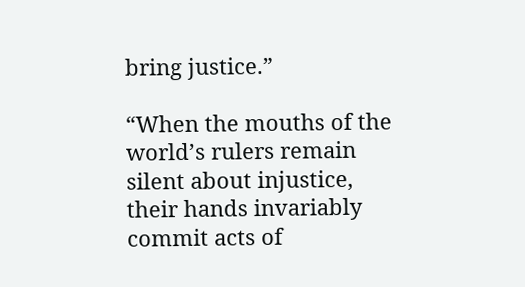bring justice.”

“When the mouths of the world’s rulers remain silent about injustice, their hands invariably commit acts of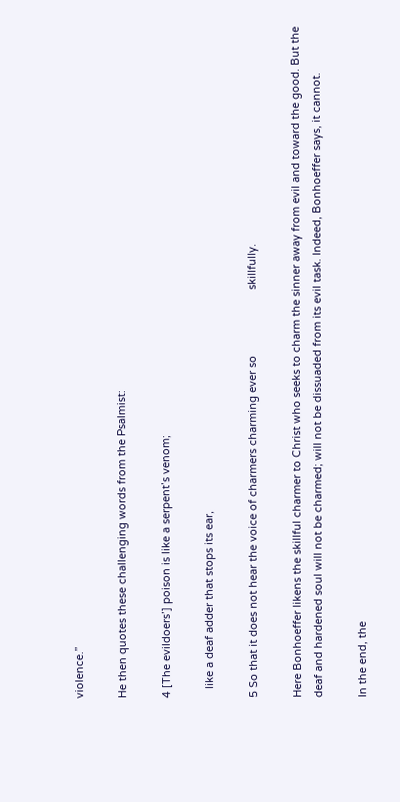violence.”

He then quotes these challenging words from the Psalmist:

4 [The evildoers’] poison is like a serpent’s venom;

   like a deaf adder that stops its ear,

5 So that it does not hear the voice of charmers charming ever so                      skillfully.

Here Bonhoeffer likens the skillful charmer to Christ who seeks to charm the sinner away from evil and toward the good. But the deaf and hardened soul will not be charmed; will not be dissuaded from its evil task. Indeed, Bonhoeffer says, it cannot.

In the end, the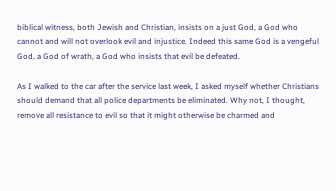biblical witness, both Jewish and Christian, insists on a just God, a God who cannot and will not overlook evil and injustice. Indeed this same God is a vengeful God, a God of wrath, a God who insists that evil be defeated.

As I walked to the car after the service last week, I asked myself whether Christians should demand that all police departments be eliminated. Why not, I thought, remove all resistance to evil so that it might otherwise be charmed and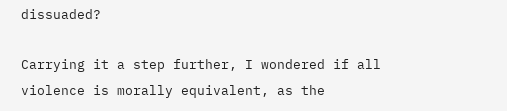dissuaded?

Carrying it a step further, I wondered if all violence is morally equivalent, as the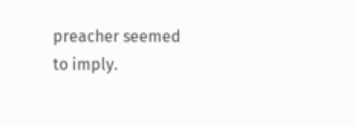preacher seemed to imply.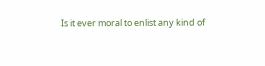Is it ever moral to enlist any kind of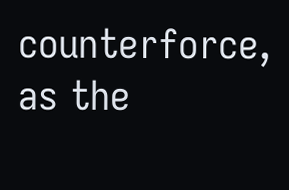counterforce, as the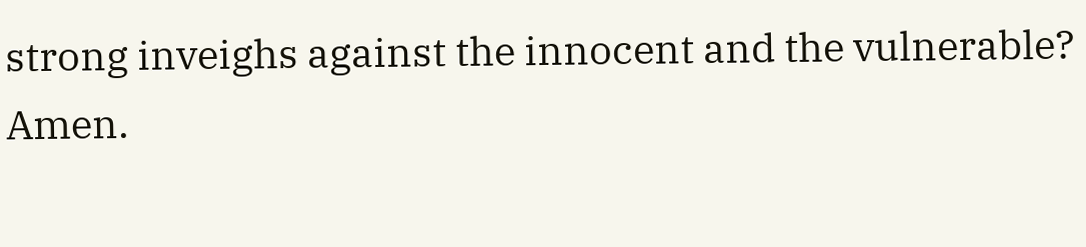strong inveighs against the innocent and the vulnerable? Amen.